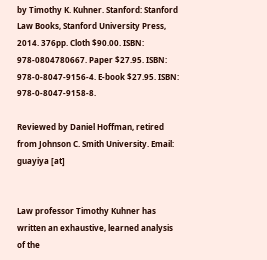by Timothy K. Kuhner. Stanford: Stanford Law Books, Stanford University Press, 2014. 376pp. Cloth $90.00. ISBN: 978-0804780667. Paper $27.95. ISBN: 978-0-8047-9156-4. E-book $27.95. ISBN: 978-0-8047-9158-8.

Reviewed by Daniel Hoffman, retired from Johnson C. Smith University. Email: guayiya [at]


Law professor Timothy Kuhner has written an exhaustive, learned analysis of the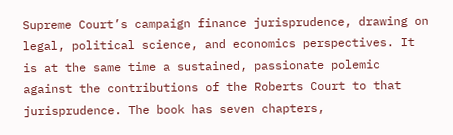Supreme Court’s campaign finance jurisprudence, drawing on legal, political science, and economics perspectives. It is at the same time a sustained, passionate polemic against the contributions of the Roberts Court to that jurisprudence. The book has seven chapters,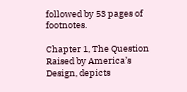followed by 53 pages of footnotes.

Chapter 1, The Question Raised by America’s Design, depicts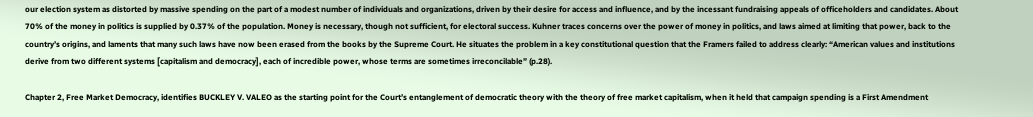our election system as distorted by massive spending on the part of a modest number of individuals and organizations, driven by their desire for access and influence, and by the incessant fundraising appeals of officeholders and candidates. About 70% of the money in politics is supplied by 0.37% of the population. Money is necessary, though not sufficient, for electoral success. Kuhner traces concerns over the power of money in politics, and laws aimed at limiting that power, back to the country’s origins, and laments that many such laws have now been erased from the books by the Supreme Court. He situates the problem in a key constitutional question that the Framers failed to address clearly: “American values and institutions derive from two different systems [capitalism and democracy], each of incredible power, whose terms are sometimes irreconcilable” (p.28).

Chapter 2, Free Market Democracy, identifies BUCKLEY V. VALEO as the starting point for the Court’s entanglement of democratic theory with the theory of free market capitalism, when it held that campaign spending is a First Amendment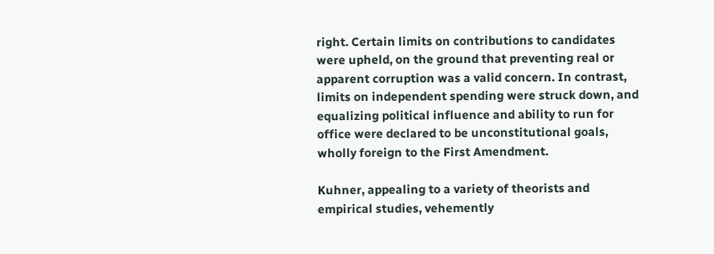right. Certain limits on contributions to candidates were upheld, on the ground that preventing real or apparent corruption was a valid concern. In contrast, limits on independent spending were struck down, and equalizing political influence and ability to run for office were declared to be unconstitutional goals, wholly foreign to the First Amendment.

Kuhner, appealing to a variety of theorists and empirical studies, vehemently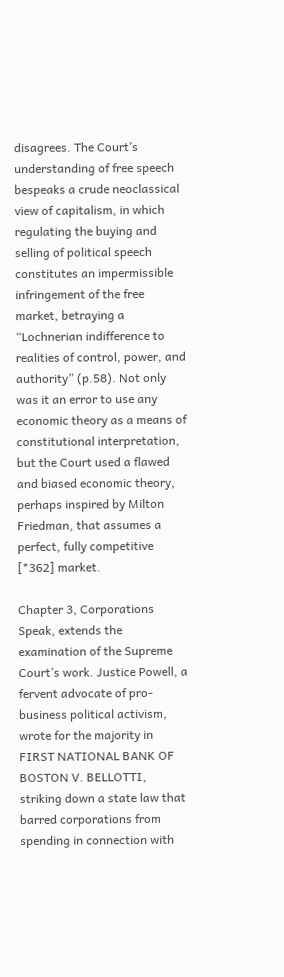disagrees. The Court’s understanding of free speech bespeaks a crude neoclassical view of capitalism, in which regulating the buying and selling of political speech constitutes an impermissible infringement of the free market, betraying a “Lochnerian indifference to realities of control, power, and authority” (p.58). Not only was it an error to use any economic theory as a means of constitutional interpretation, but the Court used a flawed and biased economic theory, perhaps inspired by Milton Friedman, that assumes a perfect, fully competitive [*362] market.

Chapter 3, Corporations Speak, extends the examination of the Supreme Court’s work. Justice Powell, a fervent advocate of pro-business political activism, wrote for the majority in FIRST NATIONAL BANK OF BOSTON V. BELLOTTI, striking down a state law that barred corporations from spending in connection with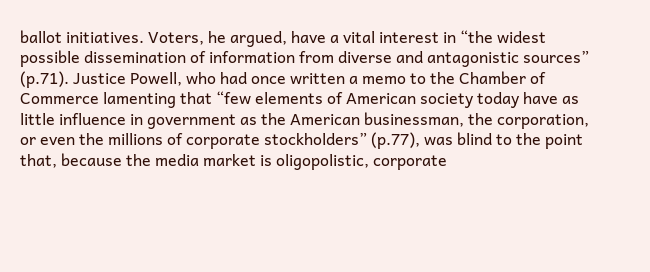ballot initiatives. Voters, he argued, have a vital interest in “the widest possible dissemination of information from diverse and antagonistic sources” (p.71). Justice Powell, who had once written a memo to the Chamber of Commerce lamenting that “few elements of American society today have as little influence in government as the American businessman, the corporation, or even the millions of corporate stockholders” (p.77), was blind to the point that, because the media market is oligopolistic, corporate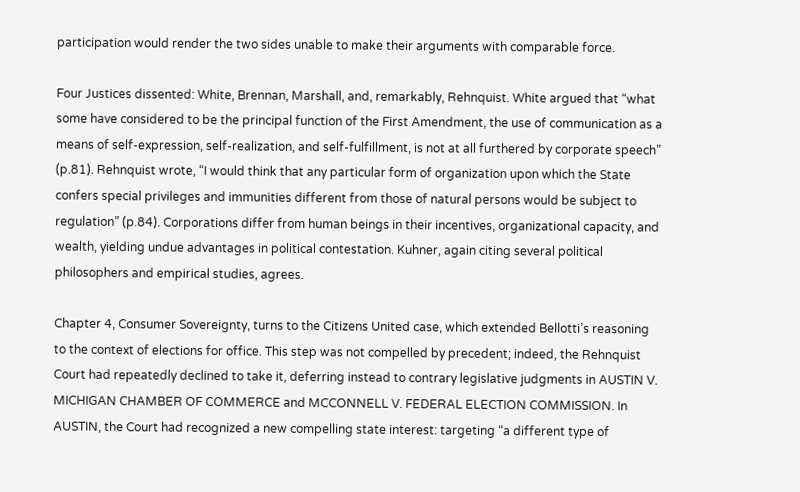participation would render the two sides unable to make their arguments with comparable force.

Four Justices dissented: White, Brennan, Marshall, and, remarkably, Rehnquist. White argued that “what some have considered to be the principal function of the First Amendment, the use of communication as a means of self-expression, self-realization, and self-fulfillment, is not at all furthered by corporate speech” (p.81). Rehnquist wrote, “I would think that any particular form of organization upon which the State confers special privileges and immunities different from those of natural persons would be subject to regulation” (p.84). Corporations differ from human beings in their incentives, organizational capacity, and wealth, yielding undue advantages in political contestation. Kuhner, again citing several political philosophers and empirical studies, agrees.

Chapter 4, Consumer Sovereignty, turns to the Citizens United case, which extended Bellotti’s reasoning to the context of elections for office. This step was not compelled by precedent; indeed, the Rehnquist Court had repeatedly declined to take it, deferring instead to contrary legislative judgments in AUSTIN V. MICHIGAN CHAMBER OF COMMERCE and MCCONNELL V. FEDERAL ELECTION COMMISSION. In AUSTIN, the Court had recognized a new compelling state interest: targeting “a different type of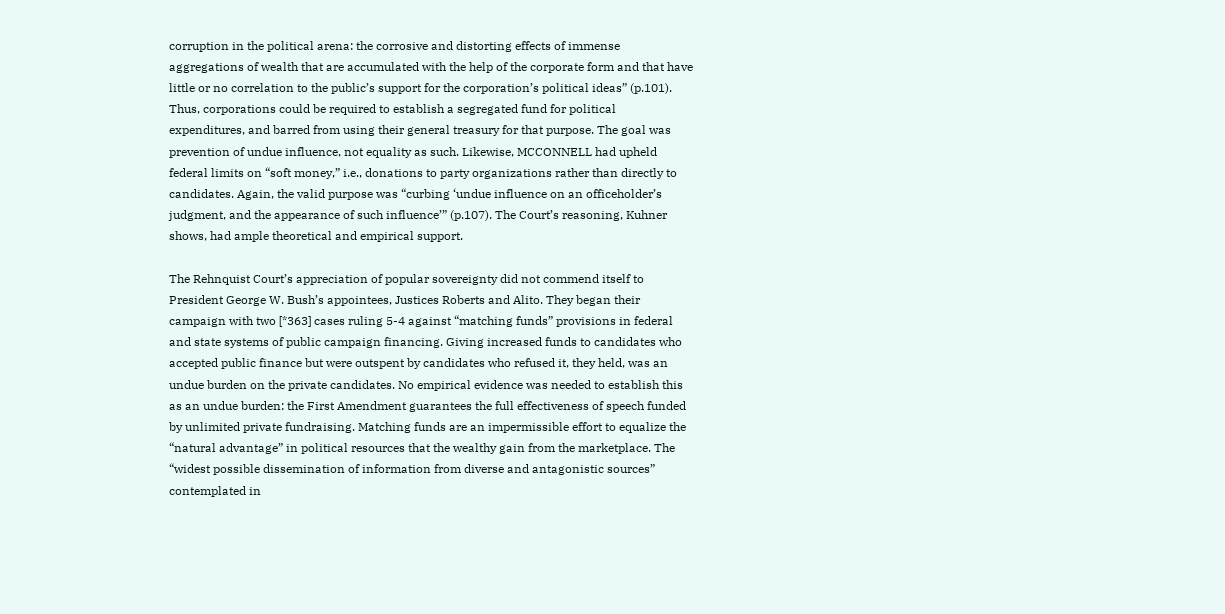corruption in the political arena: the corrosive and distorting effects of immense aggregations of wealth that are accumulated with the help of the corporate form and that have little or no correlation to the public’s support for the corporation’s political ideas” (p.101). Thus, corporations could be required to establish a segregated fund for political expenditures, and barred from using their general treasury for that purpose. The goal was prevention of undue influence, not equality as such. Likewise, MCCONNELL had upheld federal limits on “soft money,” i.e., donations to party organizations rather than directly to candidates. Again, the valid purpose was “curbing ‘undue influence on an officeholder’s judgment, and the appearance of such influence’” (p.107). The Court’s reasoning, Kuhner shows, had ample theoretical and empirical support.

The Rehnquist Court’s appreciation of popular sovereignty did not commend itself to President George W. Bush’s appointees, Justices Roberts and Alito. They began their campaign with two [*363] cases ruling 5-4 against “matching funds” provisions in federal and state systems of public campaign financing. Giving increased funds to candidates who accepted public finance but were outspent by candidates who refused it, they held, was an undue burden on the private candidates. No empirical evidence was needed to establish this as an undue burden: the First Amendment guarantees the full effectiveness of speech funded by unlimited private fundraising. Matching funds are an impermissible effort to equalize the “natural advantage” in political resources that the wealthy gain from the marketplace. The “widest possible dissemination of information from diverse and antagonistic sources” contemplated in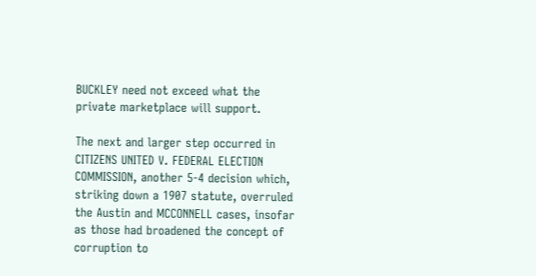BUCKLEY need not exceed what the private marketplace will support.

The next and larger step occurred in CITIZENS UNITED V. FEDERAL ELECTION COMMISSION, another 5-4 decision which, striking down a 1907 statute, overruled the Austin and MCCONNELL cases, insofar as those had broadened the concept of corruption to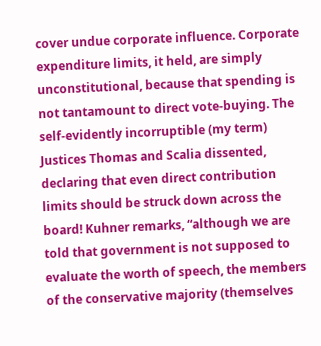cover undue corporate influence. Corporate expenditure limits, it held, are simply unconstitutional, because that spending is not tantamount to direct vote-buying. The self-evidently incorruptible (my term) Justices Thomas and Scalia dissented, declaring that even direct contribution limits should be struck down across the board! Kuhner remarks, “although we are told that government is not supposed to evaluate the worth of speech, the members of the conservative majority (themselves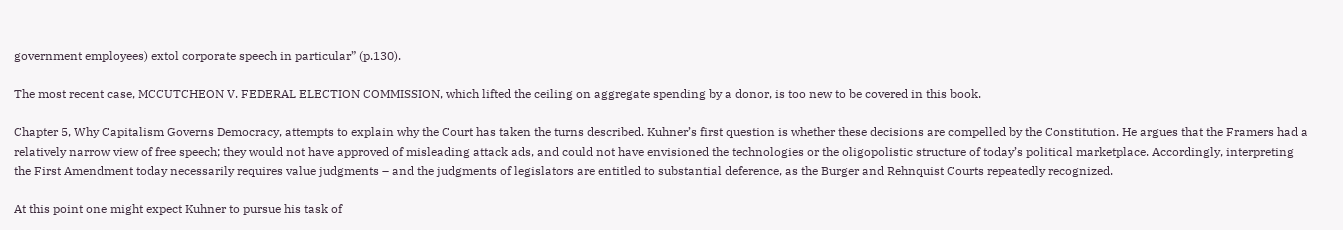government employees) extol corporate speech in particular” (p.130).

The most recent case, MCCUTCHEON V. FEDERAL ELECTION COMMISSION, which lifted the ceiling on aggregate spending by a donor, is too new to be covered in this book.

Chapter 5, Why Capitalism Governs Democracy, attempts to explain why the Court has taken the turns described. Kuhner’s first question is whether these decisions are compelled by the Constitution. He argues that the Framers had a relatively narrow view of free speech; they would not have approved of misleading attack ads, and could not have envisioned the technologies or the oligopolistic structure of today’s political marketplace. Accordingly, interpreting the First Amendment today necessarily requires value judgments – and the judgments of legislators are entitled to substantial deference, as the Burger and Rehnquist Courts repeatedly recognized.

At this point one might expect Kuhner to pursue his task of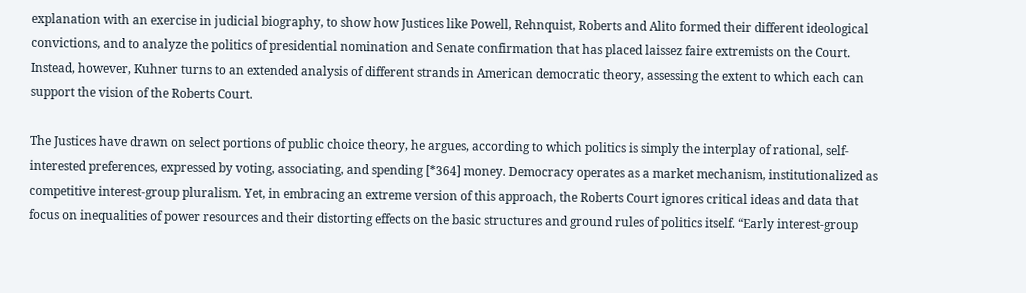explanation with an exercise in judicial biography, to show how Justices like Powell, Rehnquist, Roberts and Alito formed their different ideological convictions, and to analyze the politics of presidential nomination and Senate confirmation that has placed laissez faire extremists on the Court. Instead, however, Kuhner turns to an extended analysis of different strands in American democratic theory, assessing the extent to which each can support the vision of the Roberts Court.

The Justices have drawn on select portions of public choice theory, he argues, according to which politics is simply the interplay of rational, self-interested preferences, expressed by voting, associating, and spending [*364] money. Democracy operates as a market mechanism, institutionalized as competitive interest-group pluralism. Yet, in embracing an extreme version of this approach, the Roberts Court ignores critical ideas and data that focus on inequalities of power resources and their distorting effects on the basic structures and ground rules of politics itself. “Early interest-group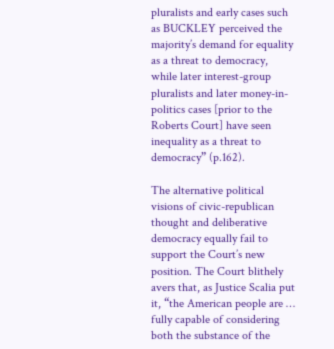pluralists and early cases such as BUCKLEY perceived the majority’s demand for equality as a threat to democracy, while later interest-group pluralists and later money-in-politics cases [prior to the Roberts Court] have seen inequality as a threat to democracy” (p.162).

The alternative political visions of civic-republican thought and deliberative democracy equally fail to support the Court’s new position. The Court blithely avers that, as Justice Scalia put it, “the American people are … fully capable of considering both the substance of the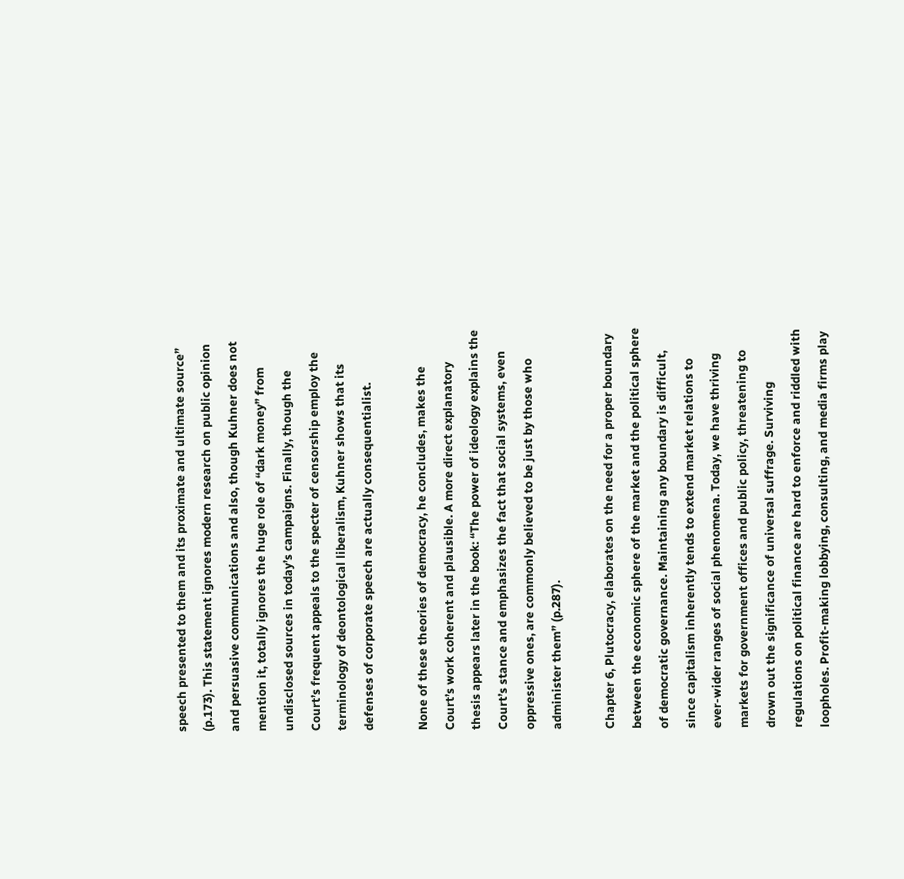speech presented to them and its proximate and ultimate source” (p.173). This statement ignores modern research on public opinion and persuasive communications and also, though Kuhner does not mention it, totally ignores the huge role of “dark money” from undisclosed sources in today’s campaigns. Finally, though the Court’s frequent appeals to the specter of censorship employ the terminology of deontological liberalism, Kuhner shows that its defenses of corporate speech are actually consequentialist.

None of these theories of democracy, he concludes, makes the Court’s work coherent and plausible. A more direct explanatory thesis appears later in the book: “The power of ideology explains the Court’s stance and emphasizes the fact that social systems, even oppressive ones, are commonly believed to be just by those who administer them” (p.287).

Chapter 6, Plutocracy, elaborates on the need for a proper boundary between the economic sphere of the market and the political sphere of democratic governance. Maintaining any boundary is difficult, since capitalism inherently tends to extend market relations to ever-wider ranges of social phenomena. Today, we have thriving markets for government offices and public policy, threatening to drown out the significance of universal suffrage. Surviving regulations on political finance are hard to enforce and riddled with loopholes. Profit-making lobbying, consulting, and media firms play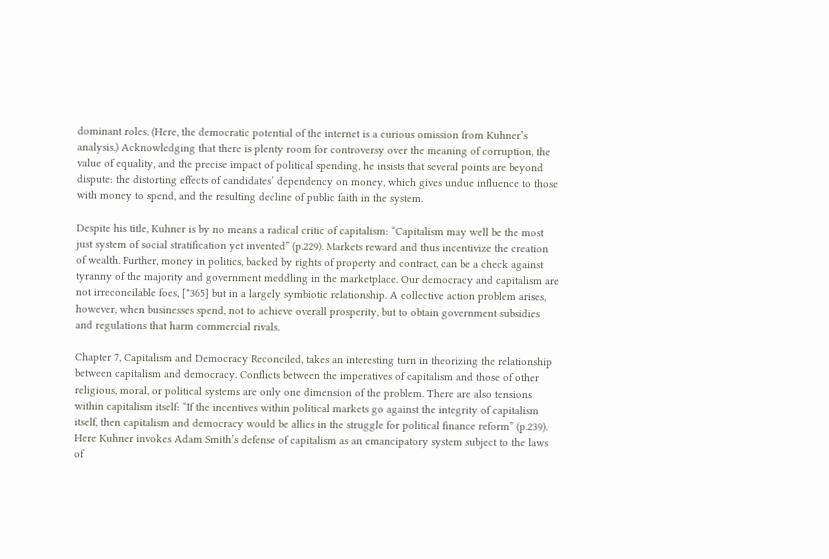dominant roles. (Here, the democratic potential of the internet is a curious omission from Kuhner’s analysis.) Acknowledging that there is plenty room for controversy over the meaning of corruption, the value of equality, and the precise impact of political spending, he insists that several points are beyond dispute: the distorting effects of candidates’ dependency on money, which gives undue influence to those with money to spend, and the resulting decline of public faith in the system.

Despite his title, Kuhner is by no means a radical critic of capitalism: “Capitalism may well be the most just system of social stratification yet invented” (p.229). Markets reward and thus incentivize the creation of wealth. Further, money in politics, backed by rights of property and contract, can be a check against tyranny of the majority and government meddling in the marketplace. Our democracy and capitalism are not irreconcilable foes, [*365] but in a largely symbiotic relationship. A collective action problem arises, however, when businesses spend, not to achieve overall prosperity, but to obtain government subsidies and regulations that harm commercial rivals.

Chapter 7, Capitalism and Democracy Reconciled, takes an interesting turn in theorizing the relationship between capitalism and democracy. Conflicts between the imperatives of capitalism and those of other religious, moral, or political systems are only one dimension of the problem. There are also tensions within capitalism itself: “If the incentives within political markets go against the integrity of capitalism itself, then capitalism and democracy would be allies in the struggle for political finance reform” (p.239). Here Kuhner invokes Adam Smith’s defense of capitalism as an emancipatory system subject to the laws of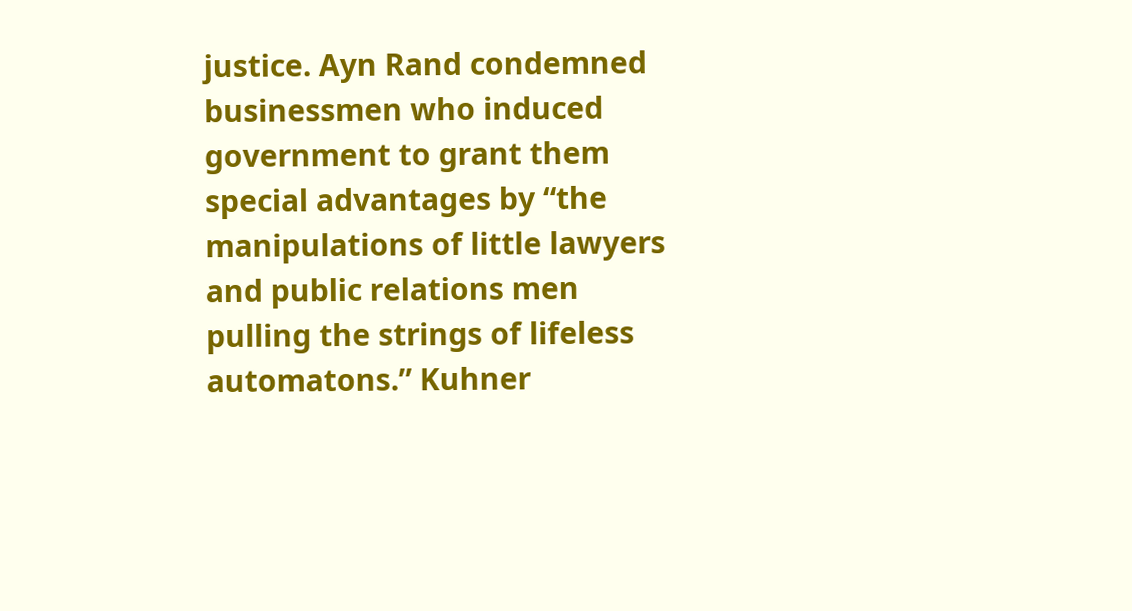justice. Ayn Rand condemned businessmen who induced government to grant them special advantages by “the manipulations of little lawyers and public relations men pulling the strings of lifeless automatons.” Kuhner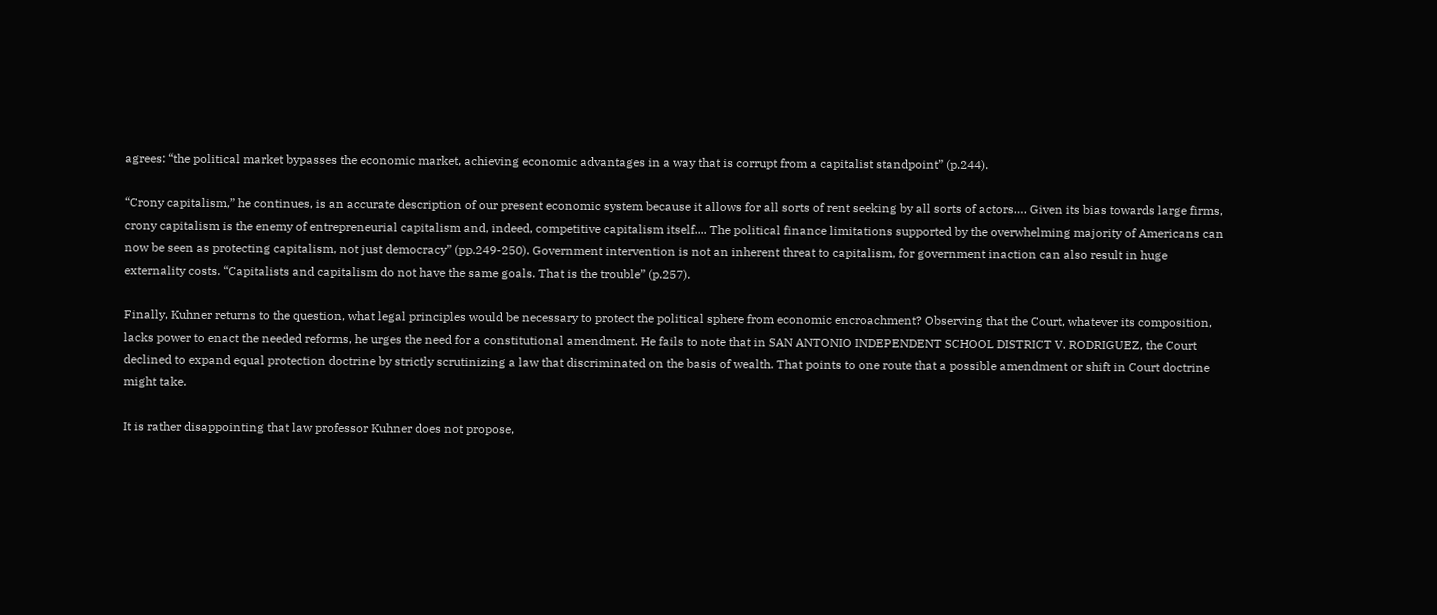agrees: “the political market bypasses the economic market, achieving economic advantages in a way that is corrupt from a capitalist standpoint” (p.244).

“Crony capitalism,” he continues, is an accurate description of our present economic system because it allows for all sorts of rent seeking by all sorts of actors…. Given its bias towards large firms, crony capitalism is the enemy of entrepreneurial capitalism and, indeed, competitive capitalism itself.... The political finance limitations supported by the overwhelming majority of Americans can now be seen as protecting capitalism, not just democracy” (pp.249-250). Government intervention is not an inherent threat to capitalism, for government inaction can also result in huge externality costs. “Capitalists and capitalism do not have the same goals. That is the trouble” (p.257).

Finally, Kuhner returns to the question, what legal principles would be necessary to protect the political sphere from economic encroachment? Observing that the Court, whatever its composition, lacks power to enact the needed reforms, he urges the need for a constitutional amendment. He fails to note that in SAN ANTONIO INDEPENDENT SCHOOL DISTRICT V. RODRIGUEZ, the Court declined to expand equal protection doctrine by strictly scrutinizing a law that discriminated on the basis of wealth. That points to one route that a possible amendment or shift in Court doctrine might take.

It is rather disappointing that law professor Kuhner does not propose,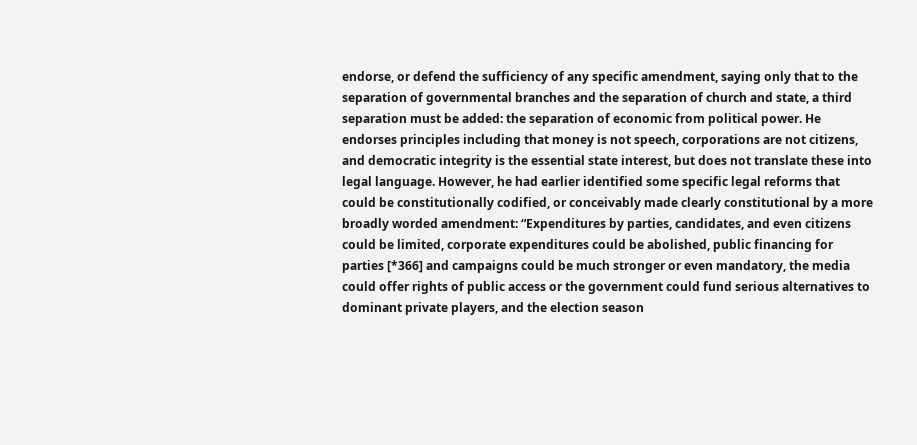endorse, or defend the sufficiency of any specific amendment, saying only that to the separation of governmental branches and the separation of church and state, a third separation must be added: the separation of economic from political power. He endorses principles including that money is not speech, corporations are not citizens, and democratic integrity is the essential state interest, but does not translate these into legal language. However, he had earlier identified some specific legal reforms that could be constitutionally codified, or conceivably made clearly constitutional by a more broadly worded amendment: “Expenditures by parties, candidates, and even citizens could be limited, corporate expenditures could be abolished, public financing for parties [*366] and campaigns could be much stronger or even mandatory, the media could offer rights of public access or the government could fund serious alternatives to dominant private players, and the election season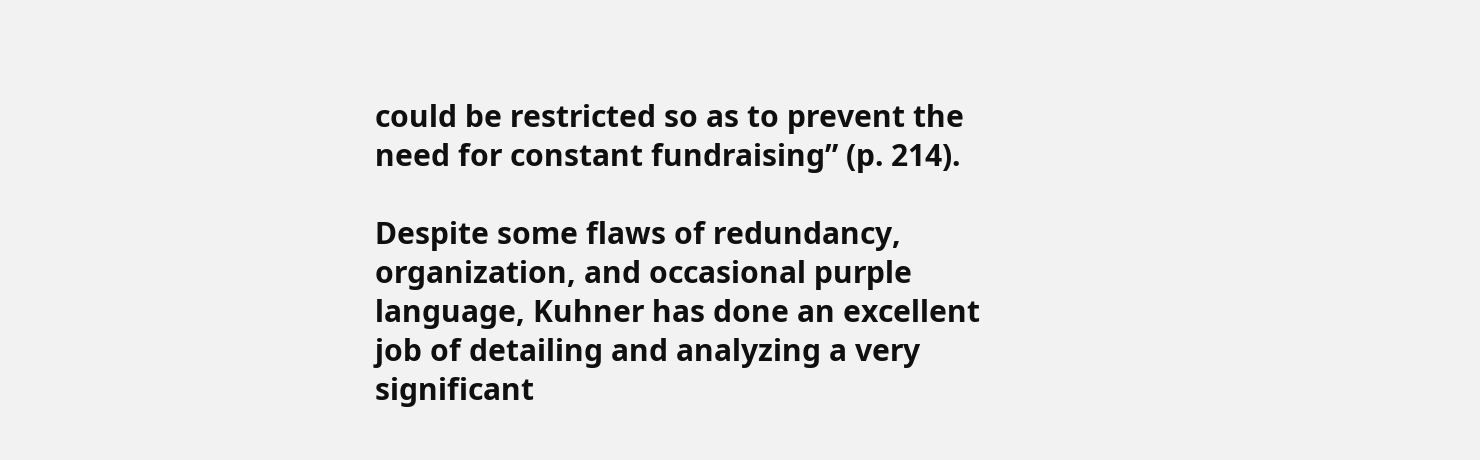could be restricted so as to prevent the need for constant fundraising” (p. 214).

Despite some flaws of redundancy, organization, and occasional purple language, Kuhner has done an excellent job of detailing and analyzing a very significant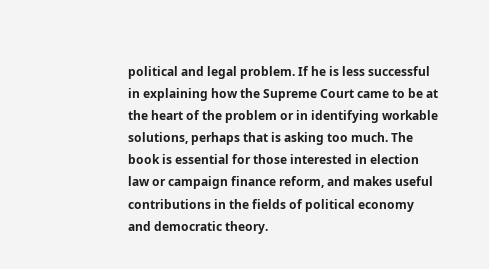political and legal problem. If he is less successful in explaining how the Supreme Court came to be at the heart of the problem or in identifying workable solutions, perhaps that is asking too much. The book is essential for those interested in election law or campaign finance reform, and makes useful contributions in the fields of political economy and democratic theory.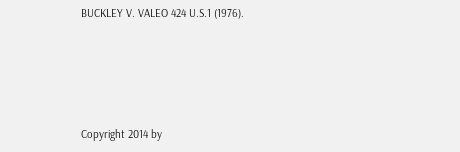BUCKLEY V. VALEO 424 U.S.1 (1976).






Copyright 2014 by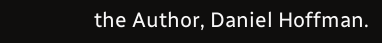the Author, Daniel Hoffman.